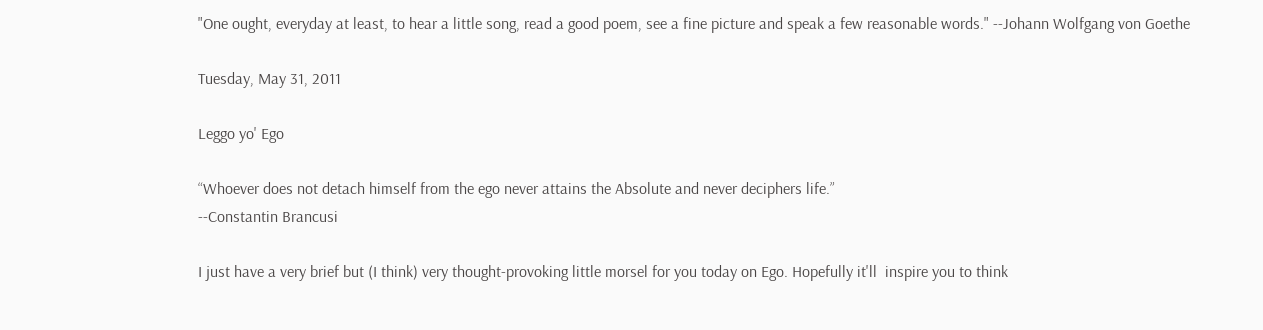"One ought, everyday at least, to hear a little song, read a good poem, see a fine picture and speak a few reasonable words." --Johann Wolfgang von Goethe

Tuesday, May 31, 2011

Leggo yo' Ego

“Whoever does not detach himself from the ego never attains the Absolute and never deciphers life.”
--Constantin Brancusi

I just have a very brief but (I think) very thought-provoking little morsel for you today on Ego. Hopefully it'll  inspire you to think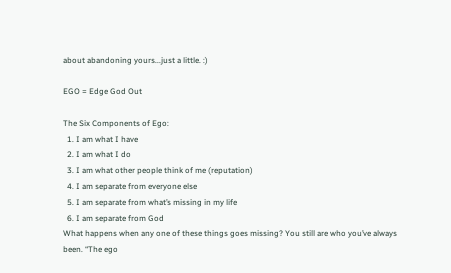about abandoning yours...just a little. :)

EGO = Edge God Out

The Six Components of Ego:
  1. I am what I have
  2. I am what I do
  3. I am what other people think of me (reputation)
  4. I am separate from everyone else
  5. I am separate from what’s missing in my life
  6. I am separate from God
What happens when any one of these things goes missing? You still are who you’ve always been. “The ego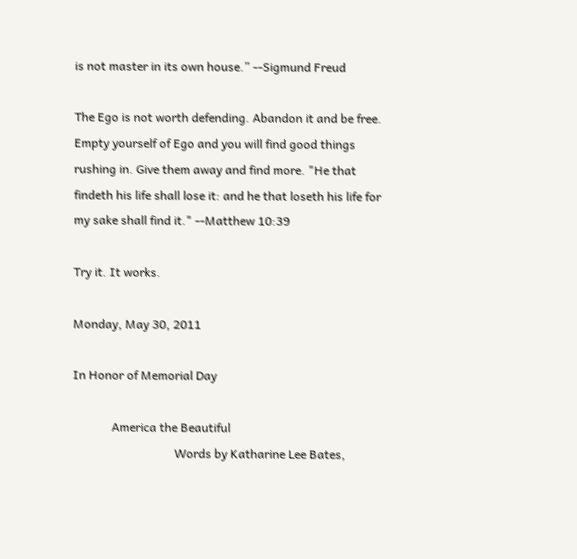is not master in its own house.” --Sigmund Freud

The Ego is not worth defending. Abandon it and be free. Empty yourself of Ego and you will find good things rushing in. Give them away and find more. "He that findeth his life shall lose it: and he that loseth his life for my sake shall find it." --Matthew 10:39

Try it. It works.

Monday, May 30, 2011

In Honor of Memorial Day

             America the Beautiful
                                  Words by Katharine Lee Bates,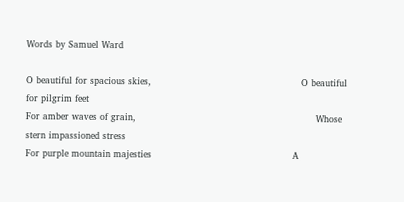Words by Samuel Ward

O beautiful for spacious skies,                                                  O beautiful for pilgrim feet
For amber waves of grain,                                                            Whose stern impassioned stress
For purple mountain majesties                                               A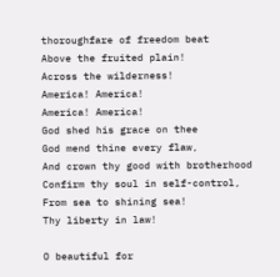thoroughfare of freedom beat
Above the fruited plain!                                                                Across the wilderness!
America! America!                                                                           America! America!
God shed his grace on thee                                                          God mend thine every flaw,
And crown thy good with brotherhood                              Confirm thy soul in self-control,
From sea to shining sea!                                                              Thy liberty in law!

O beautiful for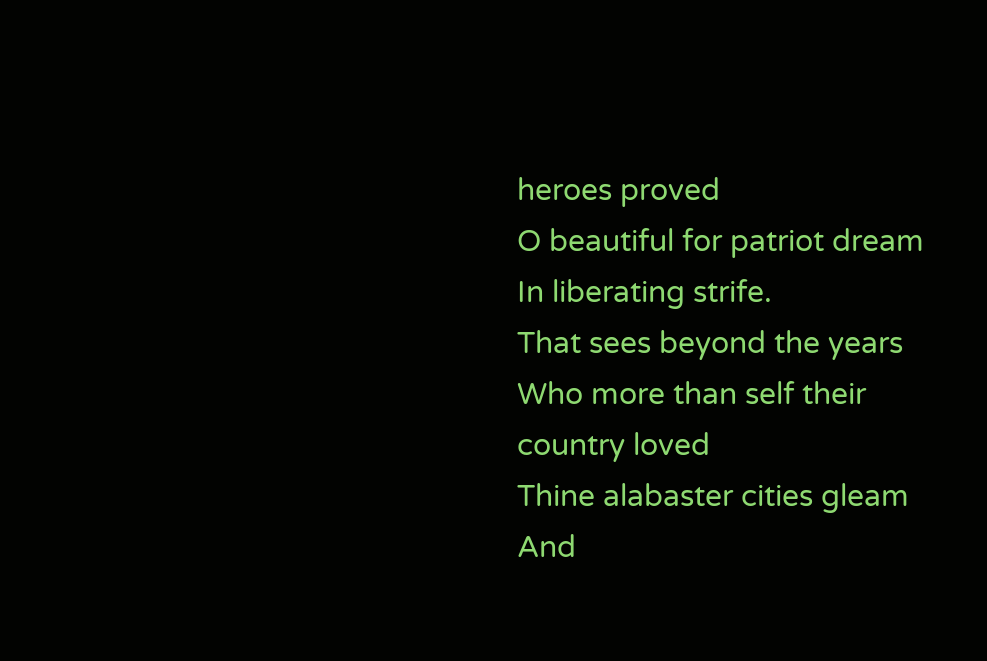heroes proved                                                  O beautiful for patriot dream
In liberating strife.                                                                        That sees beyond the years
Who more than self their country loved                         Thine alabaster cities gleam
And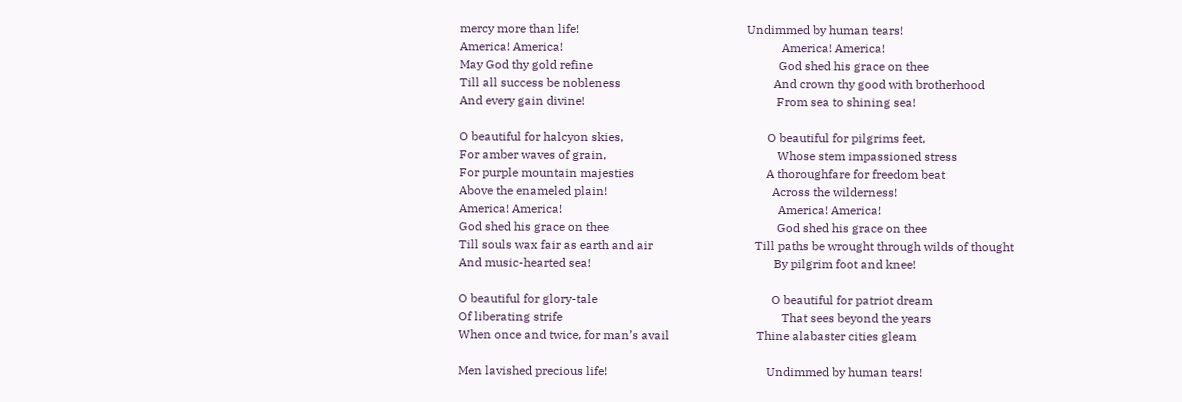mercy more than life!                                                        Undimmed by human tears!
America! America!                                                                         America! America!
May God thy gold refine                                                              God shed his grace on thee
Till all success be nobleness                                                   And crown thy good with brotherhood
And every gain divine!                                                                From sea to shining sea!

O beautiful for halcyon skies,                                                O beautiful for pilgrims feet,
For amber waves of grain,                                                         Whose stem impassioned stress
For purple mountain majesties                                            A thoroughfare for freedom beat
Above the enameled plain!                                                       Across the wilderness!
America! America!                                                                        America! America!
God shed his grace on thee                                                        God shed his grace on thee
Till souls wax fair as earth and air                                  Till paths be wrought through wilds of thought
And music-hearted sea!                                                             By pilgrim foot and knee!

O beautiful for glory-tale                                                          O beautiful for patriot dream
Of liberating strife                                                                         That sees beyond the years
When once and twice, for man’s avail                             Thine alabaster cities gleam

Men lavished precious life!                                                     Undimmed by human tears!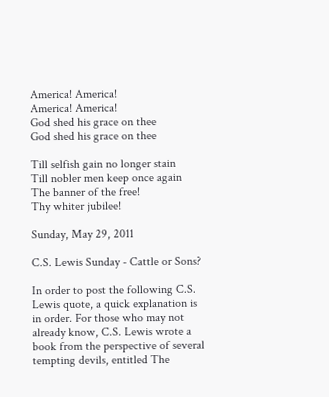America! America!                                                                       America! America!
God shed his grace on thee                                                       God shed his grace on thee

Till selfish gain no longer stain                                         Till nobler men keep once again
The banner of the free!                                                                Thy whiter jubilee!

Sunday, May 29, 2011

C.S. Lewis Sunday - Cattle or Sons?

In order to post the following C.S. Lewis quote, a quick explanation is in order. For those who may not already know, C.S. Lewis wrote a book from the perspective of several tempting devils, entitled The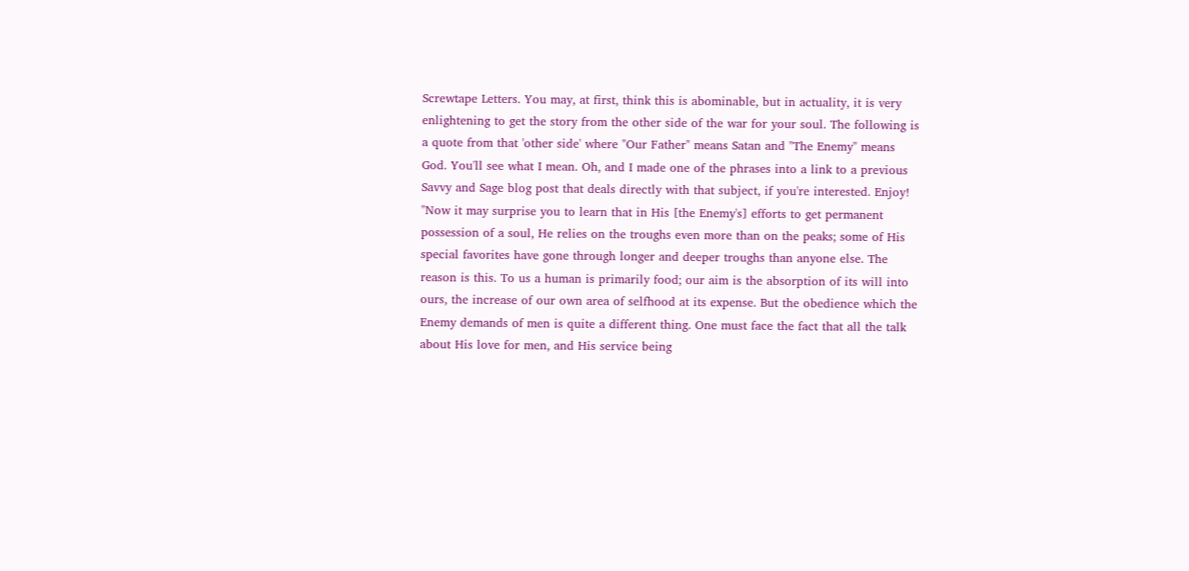Screwtape Letters. You may, at first, think this is abominable, but in actuality, it is very enlightening to get the story from the other side of the war for your soul. The following is a quote from that 'other side' where "Our Father" means Satan and "The Enemy" means God. You'll see what I mean. Oh, and I made one of the phrases into a link to a previous Savvy and Sage blog post that deals directly with that subject, if you're interested. Enjoy!
"Now it may surprise you to learn that in His [the Enemy's] efforts to get permanent possession of a soul, He relies on the troughs even more than on the peaks; some of His special favorites have gone through longer and deeper troughs than anyone else. The reason is this. To us a human is primarily food; our aim is the absorption of its will into ours, the increase of our own area of selfhood at its expense. But the obedience which the Enemy demands of men is quite a different thing. One must face the fact that all the talk about His love for men, and His service being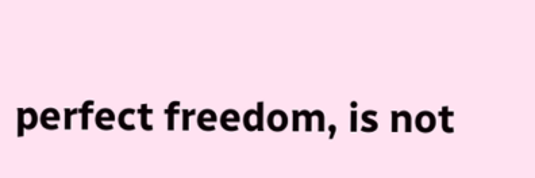perfect freedom, is not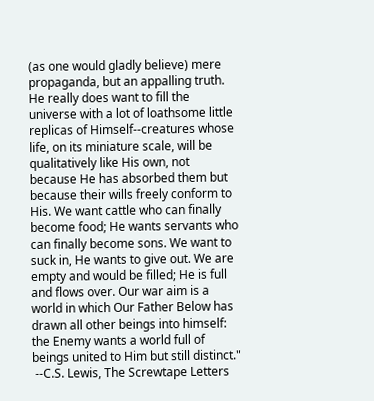(as one would gladly believe) mere propaganda, but an appalling truth. He really does want to fill the universe with a lot of loathsome little replicas of Himself--creatures whose life, on its miniature scale, will be qualitatively like His own, not because He has absorbed them but because their wills freely conform to His. We want cattle who can finally become food; He wants servants who can finally become sons. We want to suck in, He wants to give out. We are empty and would be filled; He is full and flows over. Our war aim is a world in which Our Father Below has drawn all other beings into himself: the Enemy wants a world full of beings united to Him but still distinct."
 --C.S. Lewis, The Screwtape Letters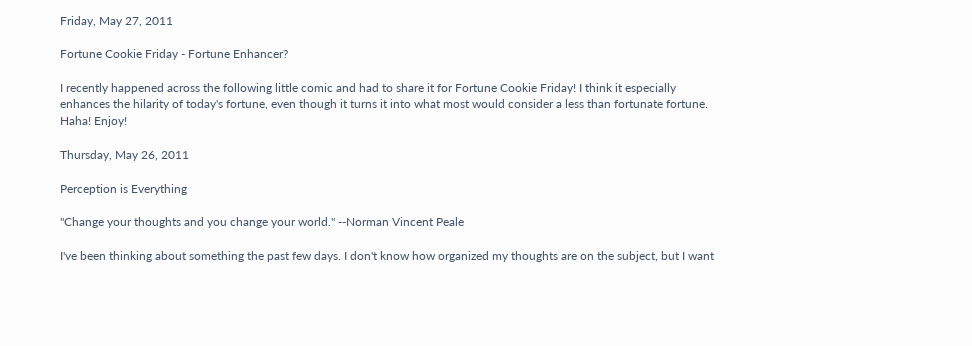Friday, May 27, 2011

Fortune Cookie Friday - Fortune Enhancer?

I recently happened across the following little comic and had to share it for Fortune Cookie Friday! I think it especially enhances the hilarity of today's fortune, even though it turns it into what most would consider a less than fortunate fortune. Haha! Enjoy!

Thursday, May 26, 2011

Perception is Everything

"Change your thoughts and you change your world." --Norman Vincent Peale

I've been thinking about something the past few days. I don't know how organized my thoughts are on the subject, but I want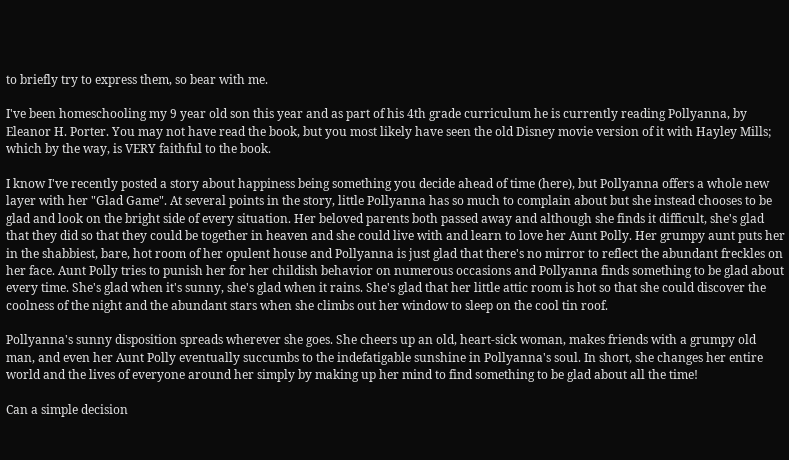to briefly try to express them, so bear with me.

I've been homeschooling my 9 year old son this year and as part of his 4th grade curriculum he is currently reading Pollyanna, by Eleanor H. Porter. You may not have read the book, but you most likely have seen the old Disney movie version of it with Hayley Mills; which by the way, is VERY faithful to the book.

I know I've recently posted a story about happiness being something you decide ahead of time (here), but Pollyanna offers a whole new layer with her "Glad Game". At several points in the story, little Pollyanna has so much to complain about but she instead chooses to be glad and look on the bright side of every situation. Her beloved parents both passed away and although she finds it difficult, she's glad that they did so that they could be together in heaven and she could live with and learn to love her Aunt Polly. Her grumpy aunt puts her in the shabbiest, bare, hot room of her opulent house and Pollyanna is just glad that there's no mirror to reflect the abundant freckles on her face. Aunt Polly tries to punish her for her childish behavior on numerous occasions and Pollyanna finds something to be glad about every time. She's glad when it's sunny, she's glad when it rains. She's glad that her little attic room is hot so that she could discover the coolness of the night and the abundant stars when she climbs out her window to sleep on the cool tin roof.

Pollyanna's sunny disposition spreads wherever she goes. She cheers up an old, heart-sick woman, makes friends with a grumpy old man, and even her Aunt Polly eventually succumbs to the indefatigable sunshine in Pollyanna's soul. In short, she changes her entire world and the lives of everyone around her simply by making up her mind to find something to be glad about all the time!

Can a simple decision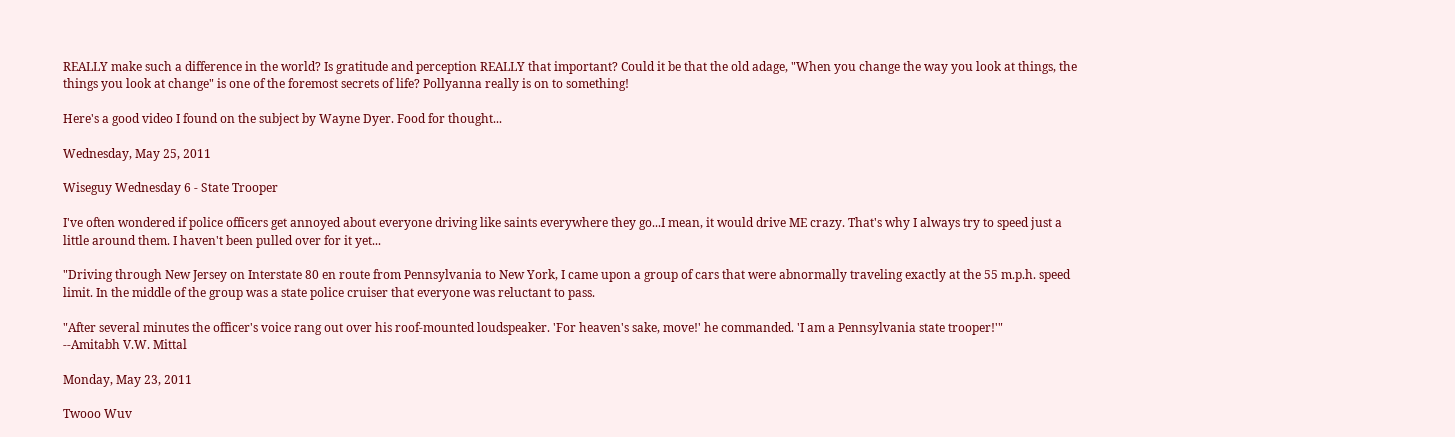REALLY make such a difference in the world? Is gratitude and perception REALLY that important? Could it be that the old adage, "When you change the way you look at things, the things you look at change" is one of the foremost secrets of life? Pollyanna really is on to something!

Here's a good video I found on the subject by Wayne Dyer. Food for thought...

Wednesday, May 25, 2011

Wiseguy Wednesday 6 - State Trooper

I've often wondered if police officers get annoyed about everyone driving like saints everywhere they go...I mean, it would drive ME crazy. That's why I always try to speed just a little around them. I haven't been pulled over for it yet...

"Driving through New Jersey on Interstate 80 en route from Pennsylvania to New York, I came upon a group of cars that were abnormally traveling exactly at the 55 m.p.h. speed limit. In the middle of the group was a state police cruiser that everyone was reluctant to pass.

"After several minutes the officer's voice rang out over his roof-mounted loudspeaker. 'For heaven's sake, move!' he commanded. 'I am a Pennsylvania state trooper!'"
--Amitabh V.W. Mittal

Monday, May 23, 2011

Twooo Wuv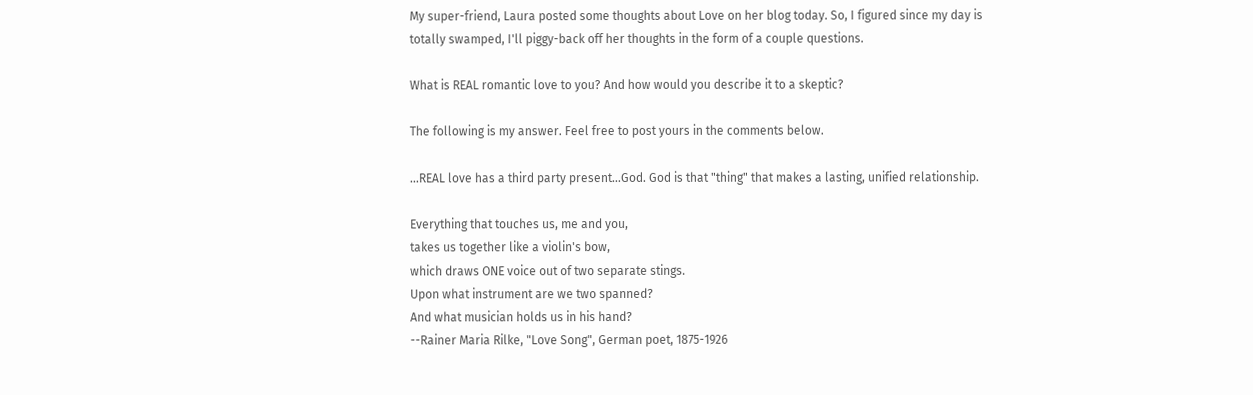My super-friend, Laura posted some thoughts about Love on her blog today. So, I figured since my day is totally swamped, I'll piggy-back off her thoughts in the form of a couple questions.

What is REAL romantic love to you? And how would you describe it to a skeptic?

The following is my answer. Feel free to post yours in the comments below.

...REAL love has a third party present...God. God is that "thing" that makes a lasting, unified relationship.

Everything that touches us, me and you,
takes us together like a violin's bow,
which draws ONE voice out of two separate stings.
Upon what instrument are we two spanned?
And what musician holds us in his hand?
--Rainer Maria Rilke, "Love Song", German poet, 1875-1926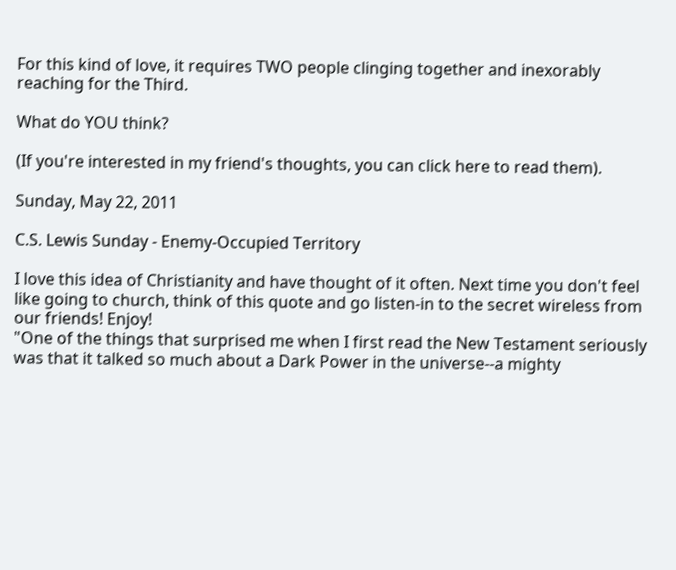For this kind of love, it requires TWO people clinging together and inexorably reaching for the Third.

What do YOU think?

(If you're interested in my friend's thoughts, you can click here to read them).

Sunday, May 22, 2011

C.S. Lewis Sunday - Enemy-Occupied Territory

I love this idea of Christianity and have thought of it often. Next time you don't feel like going to church, think of this quote and go listen-in to the secret wireless from our friends! Enjoy!
"One of the things that surprised me when I first read the New Testament seriously was that it talked so much about a Dark Power in the universe--a mighty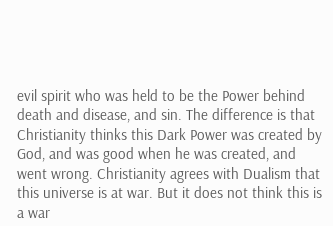evil spirit who was held to be the Power behind death and disease, and sin. The difference is that Christianity thinks this Dark Power was created by God, and was good when he was created, and went wrong. Christianity agrees with Dualism that this universe is at war. But it does not think this is a war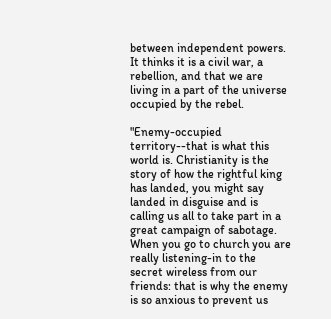between independent powers. It thinks it is a civil war, a rebellion, and that we are living in a part of the universe occupied by the rebel.

"Enemy-occupied territory--that is what this world is. Christianity is the story of how the rightful king has landed, you might say landed in disguise and is calling us all to take part in a great campaign of sabotage. When you go to church you are really listening-in to the secret wireless from our friends: that is why the enemy is so anxious to prevent us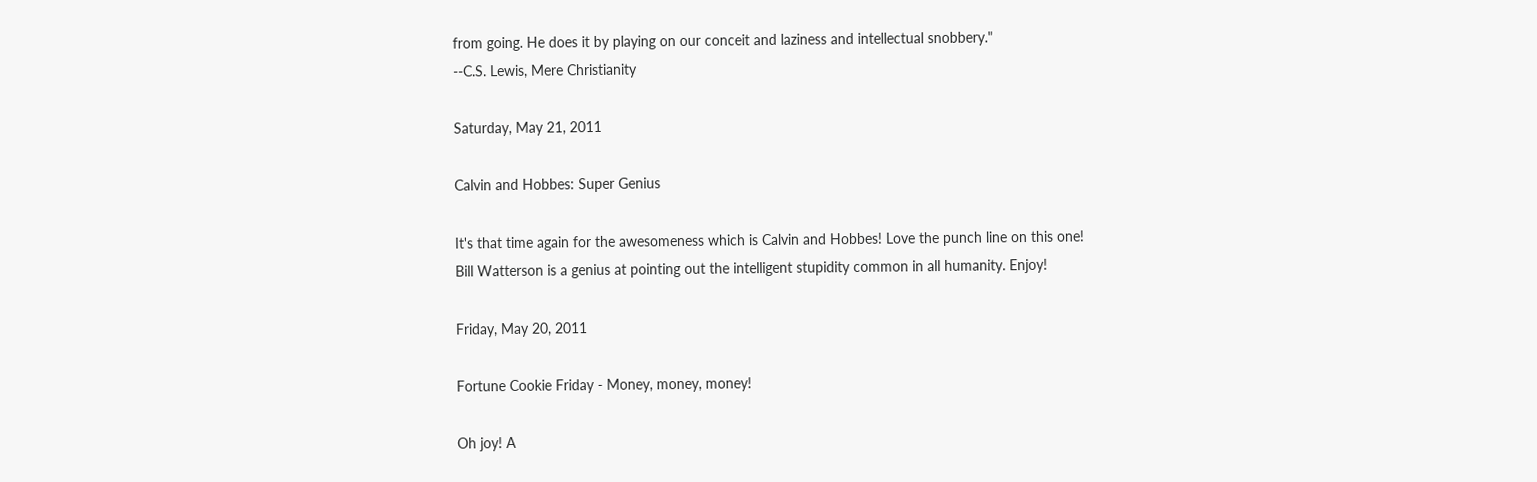from going. He does it by playing on our conceit and laziness and intellectual snobbery."
--C.S. Lewis, Mere Christianity

Saturday, May 21, 2011

Calvin and Hobbes: Super Genius

It's that time again for the awesomeness which is Calvin and Hobbes! Love the punch line on this one! Bill Watterson is a genius at pointing out the intelligent stupidity common in all humanity. Enjoy!

Friday, May 20, 2011

Fortune Cookie Friday - Money, money, money!

Oh joy! A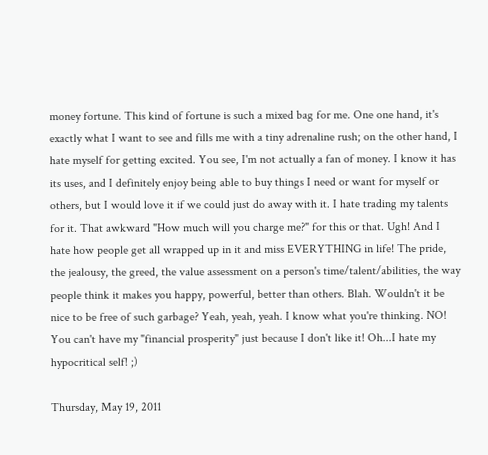money fortune. This kind of fortune is such a mixed bag for me. One one hand, it's exactly what I want to see and fills me with a tiny adrenaline rush; on the other hand, I hate myself for getting excited. You see, I'm not actually a fan of money. I know it has its uses, and I definitely enjoy being able to buy things I need or want for myself or others, but I would love it if we could just do away with it. I hate trading my talents for it. That awkward "How much will you charge me?" for this or that. Ugh! And I hate how people get all wrapped up in it and miss EVERYTHING in life! The pride, the jealousy, the greed, the value assessment on a person's time/talent/abilities, the way people think it makes you happy, powerful, better than others. Blah. Wouldn't it be nice to be free of such garbage? Yeah, yeah, yeah. I know what you're thinking. NO! You can't have my "financial prosperity" just because I don't like it! Oh...I hate my hypocritical self! ;)

Thursday, May 19, 2011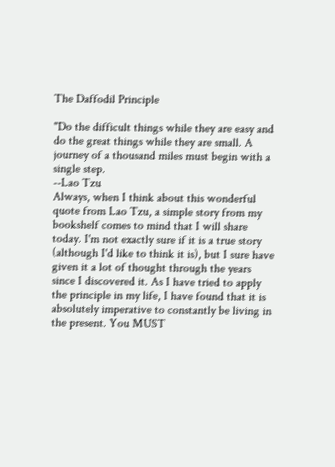The Daffodil Principle

"Do the difficult things while they are easy and do the great things while they are small. A journey of a thousand miles must begin with a single step.
--Lao Tzu
Always, when I think about this wonderful quote from Lao Tzu, a simple story from my bookshelf comes to mind that I will share today. I'm not exactly sure if it is a true story (although I'd like to think it is), but I sure have given it a lot of thought through the years since I discovered it. As I have tried to apply the principle in my life, I have found that it is absolutely imperative to constantly be living in the present. You MUST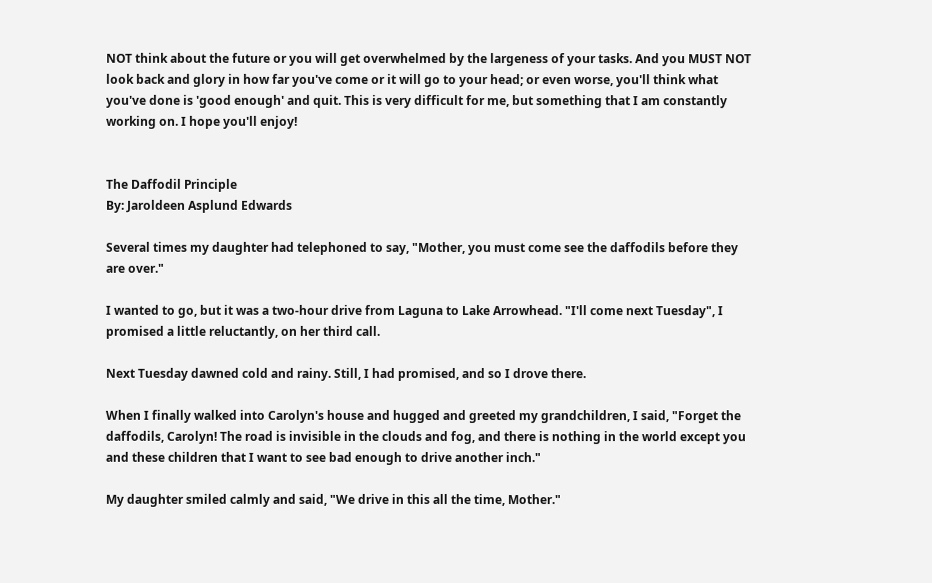NOT think about the future or you will get overwhelmed by the largeness of your tasks. And you MUST NOT look back and glory in how far you've come or it will go to your head; or even worse, you'll think what you've done is 'good enough' and quit. This is very difficult for me, but something that I am constantly working on. I hope you'll enjoy!


The Daffodil Principle
By: Jaroldeen Asplund Edwards

Several times my daughter had telephoned to say, "Mother, you must come see the daffodils before they are over."

I wanted to go, but it was a two-hour drive from Laguna to Lake Arrowhead. "I'll come next Tuesday", I promised a little reluctantly, on her third call.

Next Tuesday dawned cold and rainy. Still, I had promised, and so I drove there.

When I finally walked into Carolyn's house and hugged and greeted my grandchildren, I said, "Forget the daffodils, Carolyn! The road is invisible in the clouds and fog, and there is nothing in the world except you and these children that I want to see bad enough to drive another inch."

My daughter smiled calmly and said, "We drive in this all the time, Mother."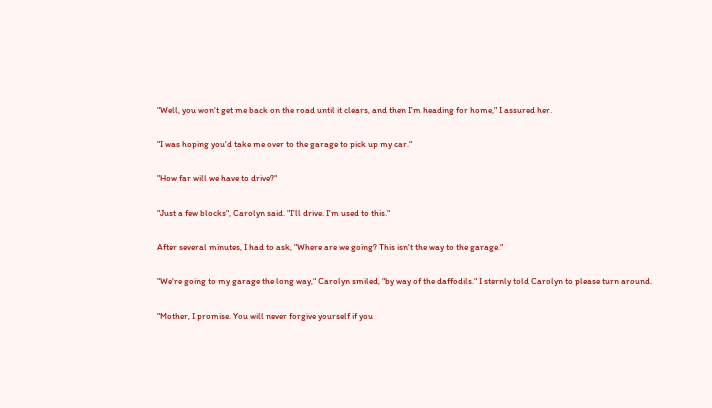"Well, you won't get me back on the road until it clears, and then I'm heading for home," I assured her.

"I was hoping you'd take me over to the garage to pick up my car."

"How far will we have to drive?"

"Just a few blocks", Carolyn said. "I'll drive. I'm used to this."

After several minutes, I had to ask, "Where are we going? This isn't the way to the garage."

"We're going to my garage the long way," Carolyn smiled, "by way of the daffodils." I sternly told Carolyn to please turn around.

"Mother, I promise. You will never forgive yourself if you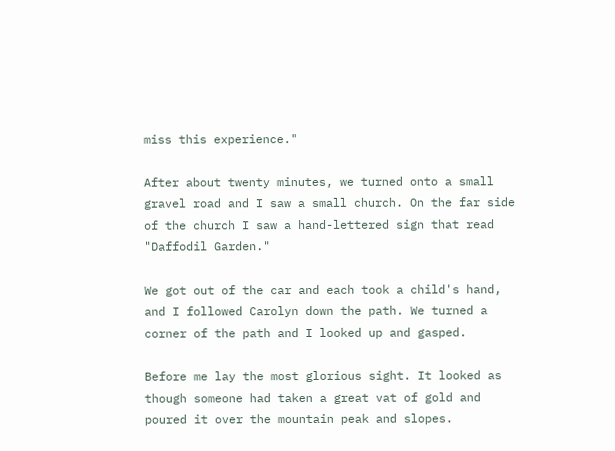miss this experience."

After about twenty minutes, we turned onto a small gravel road and I saw a small church. On the far side of the church I saw a hand-lettered sign that read "Daffodil Garden."

We got out of the car and each took a child's hand, and I followed Carolyn down the path. We turned a corner of the path and I looked up and gasped.

Before me lay the most glorious sight. It looked as though someone had taken a great vat of gold and poured it over the mountain peak and slopes.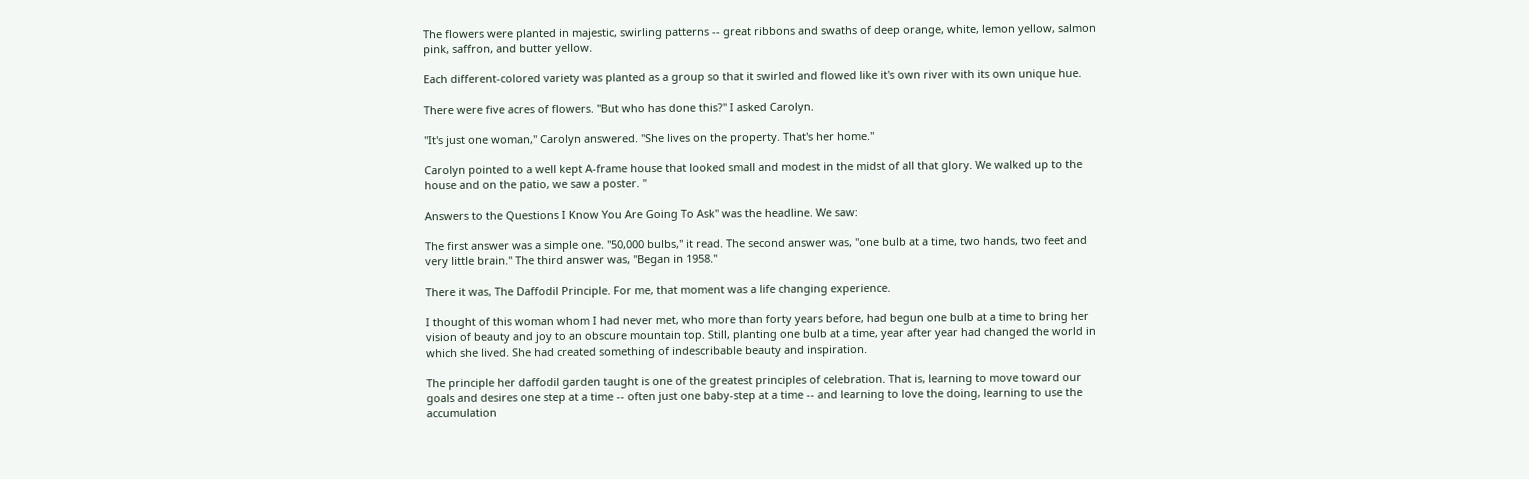The flowers were planted in majestic, swirling patterns -- great ribbons and swaths of deep orange, white, lemon yellow, salmon pink, saffron, and butter yellow.

Each different-colored variety was planted as a group so that it swirled and flowed like it's own river with its own unique hue.

There were five acres of flowers. "But who has done this?" I asked Carolyn.

"It's just one woman," Carolyn answered. "She lives on the property. That's her home."

Carolyn pointed to a well kept A-frame house that looked small and modest in the midst of all that glory. We walked up to the house and on the patio, we saw a poster. "

Answers to the Questions I Know You Are Going To Ask" was the headline. We saw:

The first answer was a simple one. "50,000 bulbs," it read. The second answer was, "one bulb at a time, two hands, two feet and very little brain." The third answer was, "Began in 1958."

There it was, The Daffodil Principle. For me, that moment was a life changing experience.

I thought of this woman whom I had never met, who more than forty years before, had begun one bulb at a time to bring her vision of beauty and joy to an obscure mountain top. Still, planting one bulb at a time, year after year had changed the world in which she lived. She had created something of indescribable beauty and inspiration.

The principle her daffodil garden taught is one of the greatest principles of celebration. That is, learning to move toward our goals and desires one step at a time -- often just one baby-step at a time -- and learning to love the doing, learning to use the accumulation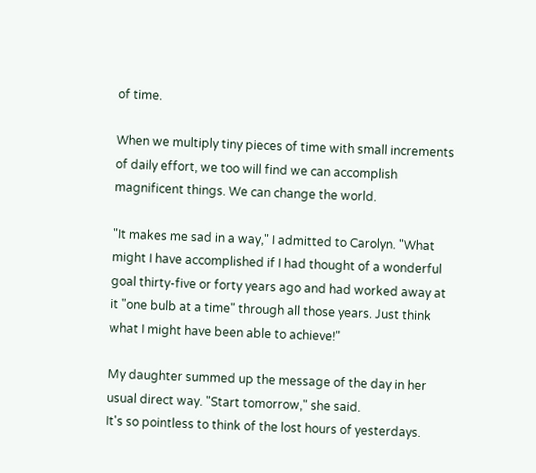of time.

When we multiply tiny pieces of time with small increments of daily effort, we too will find we can accomplish magnificent things. We can change the world.

"It makes me sad in a way," I admitted to Carolyn. "What might I have accomplished if I had thought of a wonderful goal thirty-five or forty years ago and had worked away at it "one bulb at a time" through all those years. Just think what I might have been able to achieve!"

My daughter summed up the message of the day in her usual direct way. "Start tomorrow," she said.
It's so pointless to think of the lost hours of yesterdays.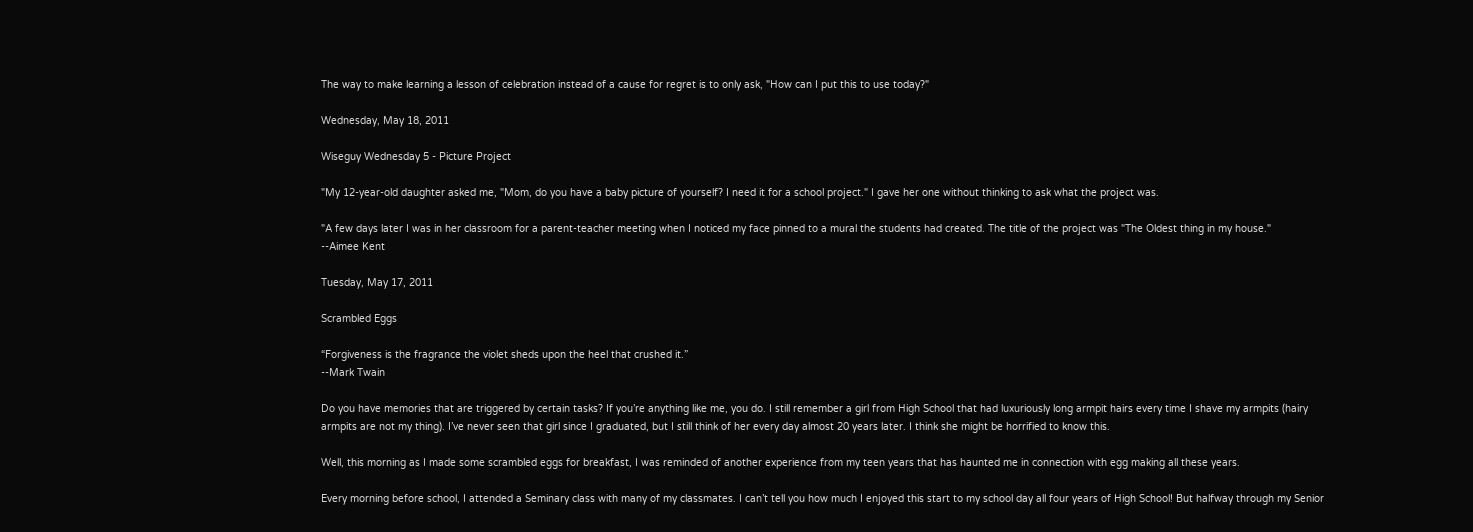The way to make learning a lesson of celebration instead of a cause for regret is to only ask, "How can I put this to use today?"

Wednesday, May 18, 2011

Wiseguy Wednesday 5 - Picture Project

"My 12-year-old daughter asked me, "Mom, do you have a baby picture of yourself? I need it for a school project." I gave her one without thinking to ask what the project was.

"A few days later I was in her classroom for a parent-teacher meeting when I noticed my face pinned to a mural the students had created. The title of the project was "The Oldest thing in my house."
--Aimee Kent

Tuesday, May 17, 2011

Scrambled Eggs

“Forgiveness is the fragrance the violet sheds upon the heel that crushed it.”
--Mark Twain

Do you have memories that are triggered by certain tasks? If you’re anything like me, you do. I still remember a girl from High School that had luxuriously long armpit hairs every time I shave my armpits (hairy armpits are not my thing). I’ve never seen that girl since I graduated, but I still think of her every day almost 20 years later. I think she might be horrified to know this.

Well, this morning as I made some scrambled eggs for breakfast, I was reminded of another experience from my teen years that has haunted me in connection with egg making all these years.

Every morning before school, I attended a Seminary class with many of my classmates. I can’t tell you how much I enjoyed this start to my school day all four years of High School! But halfway through my Senior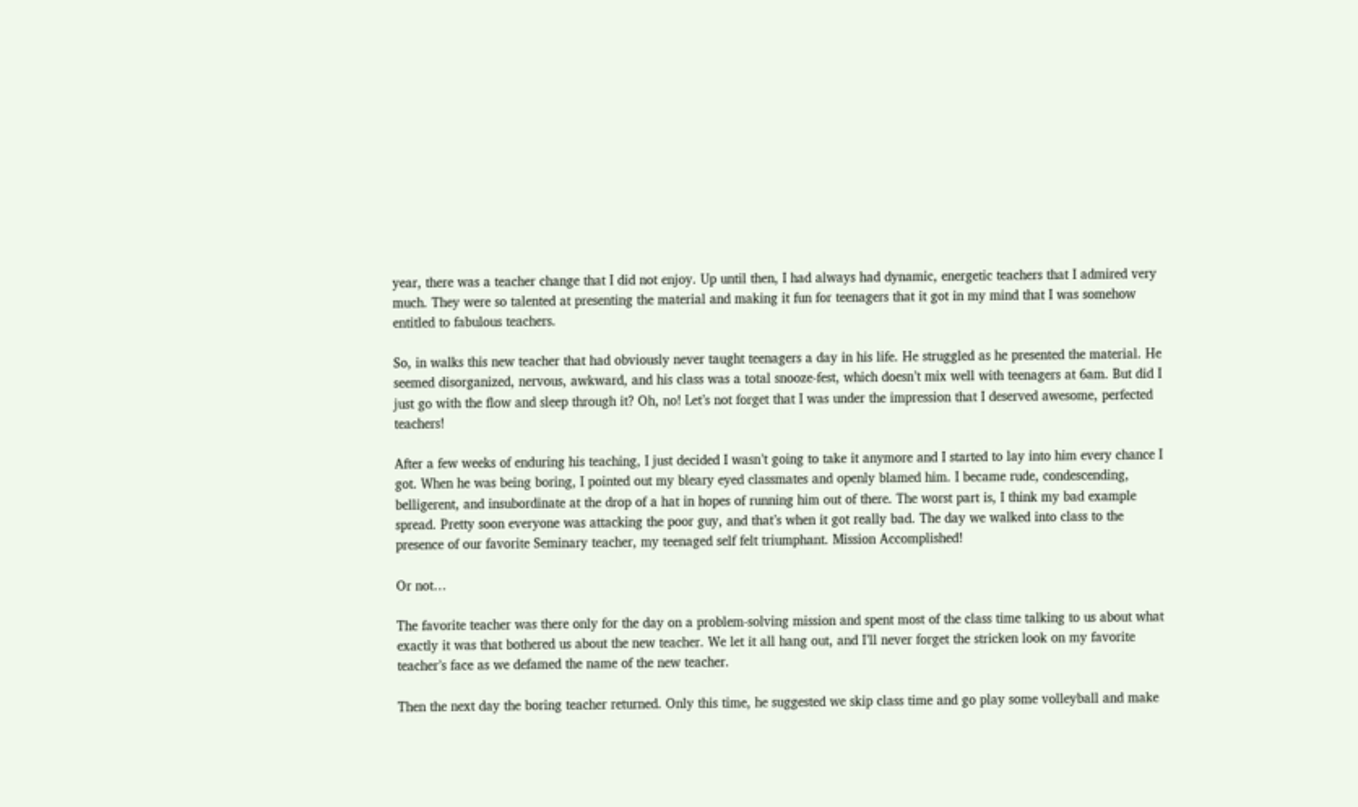year, there was a teacher change that I did not enjoy. Up until then, I had always had dynamic, energetic teachers that I admired very much. They were so talented at presenting the material and making it fun for teenagers that it got in my mind that I was somehow entitled to fabulous teachers.

So, in walks this new teacher that had obviously never taught teenagers a day in his life. He struggled as he presented the material. He seemed disorganized, nervous, awkward, and his class was a total snooze-fest, which doesn’t mix well with teenagers at 6am. But did I just go with the flow and sleep through it? Oh, no! Let’s not forget that I was under the impression that I deserved awesome, perfected teachers!

After a few weeks of enduring his teaching, I just decided I wasn’t going to take it anymore and I started to lay into him every chance I got. When he was being boring, I pointed out my bleary eyed classmates and openly blamed him. I became rude, condescending, belligerent, and insubordinate at the drop of a hat in hopes of running him out of there. The worst part is, I think my bad example spread. Pretty soon everyone was attacking the poor guy, and that’s when it got really bad. The day we walked into class to the presence of our favorite Seminary teacher, my teenaged self felt triumphant. Mission Accomplished!

Or not…

The favorite teacher was there only for the day on a problem-solving mission and spent most of the class time talking to us about what exactly it was that bothered us about the new teacher. We let it all hang out, and I’ll never forget the stricken look on my favorite teacher’s face as we defamed the name of the new teacher.

Then the next day the boring teacher returned. Only this time, he suggested we skip class time and go play some volleyball and make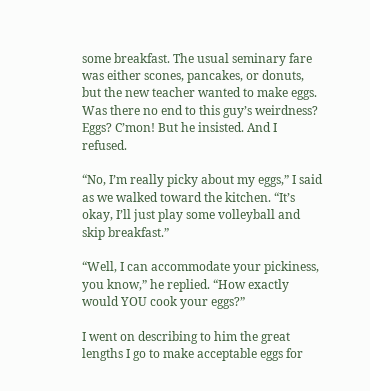some breakfast. The usual seminary fare was either scones, pancakes, or donuts, but the new teacher wanted to make eggs. Was there no end to this guy’s weirdness? Eggs? C’mon! But he insisted. And I refused.

“No, I’m really picky about my eggs,” I said as we walked toward the kitchen. “It’s okay, I’ll just play some volleyball and skip breakfast.”

“Well, I can accommodate your pickiness, you know,” he replied. “How exactly would YOU cook your eggs?”

I went on describing to him the great lengths I go to make acceptable eggs for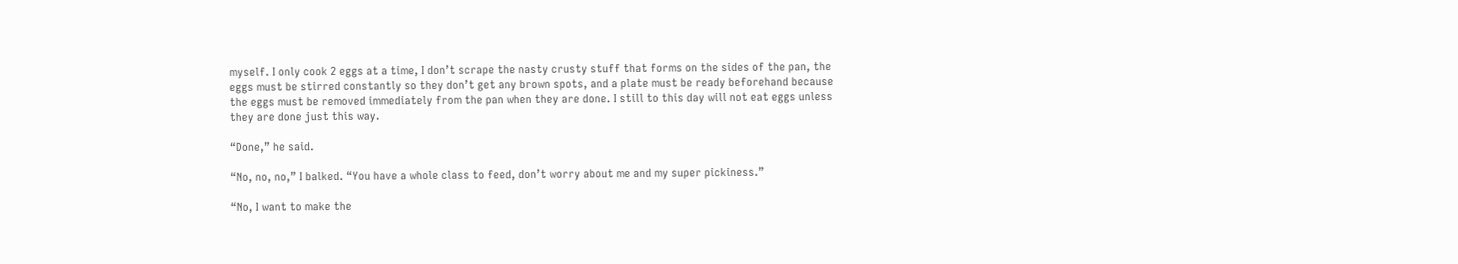myself. I only cook 2 eggs at a time, I don’t scrape the nasty crusty stuff that forms on the sides of the pan, the eggs must be stirred constantly so they don’t get any brown spots, and a plate must be ready beforehand because the eggs must be removed immediately from the pan when they are done. I still to this day will not eat eggs unless they are done just this way.

“Done,” he said.

“No, no, no,” I balked. “You have a whole class to feed, don’t worry about me and my super pickiness.”

“No, I want to make the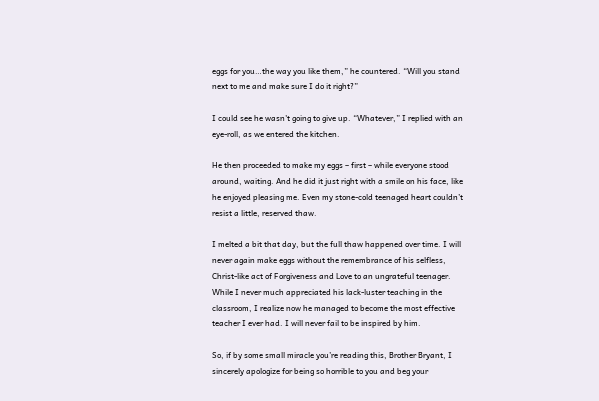eggs for you…the way you like them,” he countered. “Will you stand next to me and make sure I do it right?”

I could see he wasn't going to give up. “Whatever,” I replied with an eye-roll, as we entered the kitchen.

He then proceeded to make my eggs – first – while everyone stood around, waiting. And he did it just right with a smile on his face, like he enjoyed pleasing me. Even my stone-cold teenaged heart couldn’t resist a little, reserved thaw.

I melted a bit that day, but the full thaw happened over time. I will never again make eggs without the remembrance of his selfless, Christ-like act of Forgiveness and Love to an ungrateful teenager. While I never much appreciated his lack-luster teaching in the classroom, I realize now he managed to become the most effective teacher I ever had. I will never fail to be inspired by him.

So, if by some small miracle you’re reading this, Brother Bryant, I sincerely apologize for being so horrible to you and beg your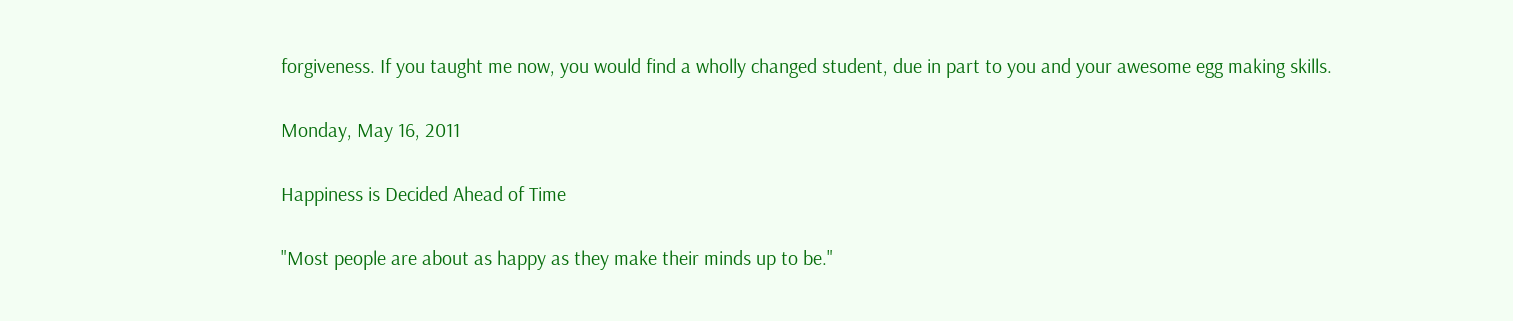forgiveness. If you taught me now, you would find a wholly changed student, due in part to you and your awesome egg making skills.

Monday, May 16, 2011

Happiness is Decided Ahead of Time

"Most people are about as happy as they make their minds up to be."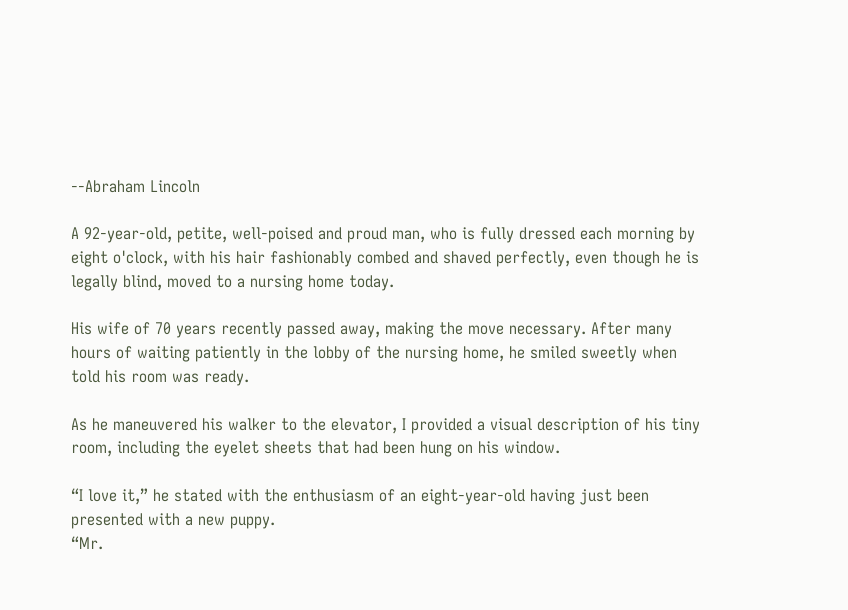--Abraham Lincoln

A 92-year-old, petite, well-poised and proud man, who is fully dressed each morning by eight o'clock, with his hair fashionably combed and shaved perfectly, even though he is legally blind, moved to a nursing home today.

His wife of 70 years recently passed away, making the move necessary. After many hours of waiting patiently in the lobby of the nursing home, he smiled sweetly when told his room was ready.

As he maneuvered his walker to the elevator, I provided a visual description of his tiny room, including the eyelet sheets that had been hung on his window.

“I love it,” he stated with the enthusiasm of an eight-year-old having just been presented with a new puppy.
“Mr.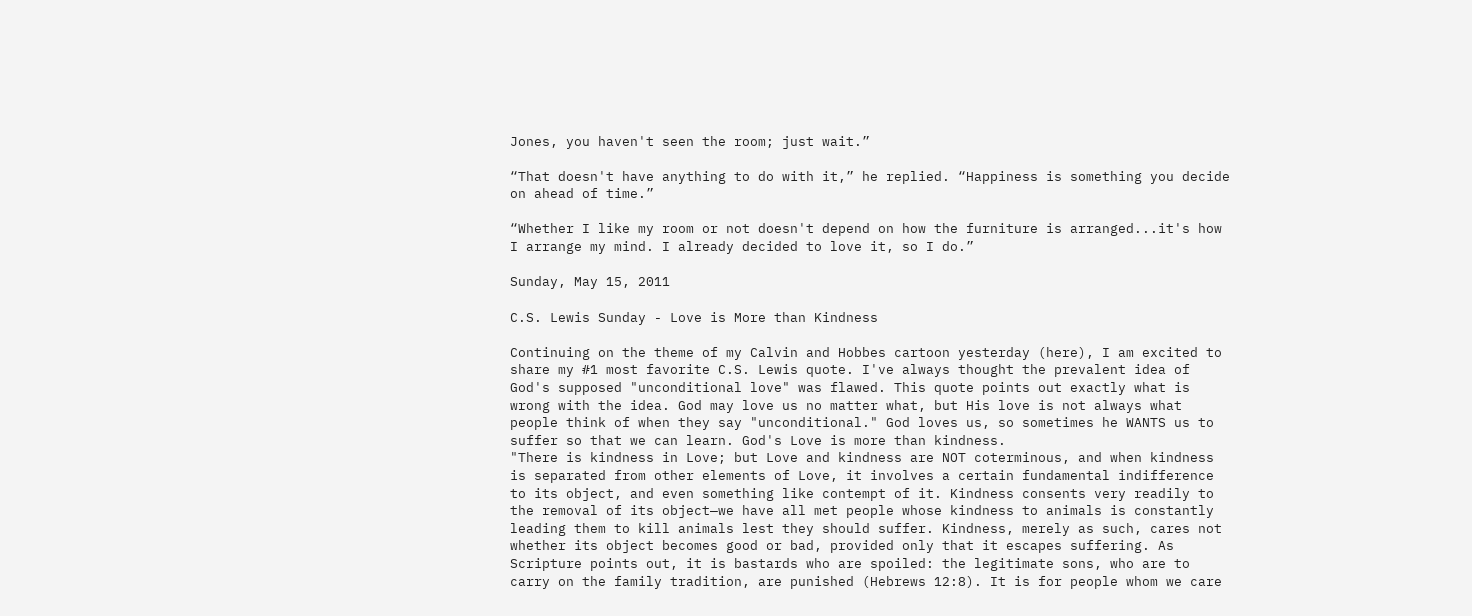Jones, you haven't seen the room; just wait.”

“That doesn't have anything to do with it,” he replied. “Happiness is something you decide on ahead of time.”

“Whether I like my room or not doesn't depend on how the furniture is arranged...it's how I arrange my mind. I already decided to love it, so I do.”

Sunday, May 15, 2011

C.S. Lewis Sunday - Love is More than Kindness

Continuing on the theme of my Calvin and Hobbes cartoon yesterday (here), I am excited to share my #1 most favorite C.S. Lewis quote. I've always thought the prevalent idea of God's supposed "unconditional love" was flawed. This quote points out exactly what is wrong with the idea. God may love us no matter what, but His love is not always what people think of when they say "unconditional." God loves us, so sometimes he WANTS us to suffer so that we can learn. God's Love is more than kindness.
"There is kindness in Love; but Love and kindness are NOT coterminous, and when kindness is separated from other elements of Love, it involves a certain fundamental indifference to its object, and even something like contempt of it. Kindness consents very readily to the removal of its object—we have all met people whose kindness to animals is constantly leading them to kill animals lest they should suffer. Kindness, merely as such, cares not whether its object becomes good or bad, provided only that it escapes suffering. As Scripture points out, it is bastards who are spoiled: the legitimate sons, who are to carry on the family tradition, are punished (Hebrews 12:8). It is for people whom we care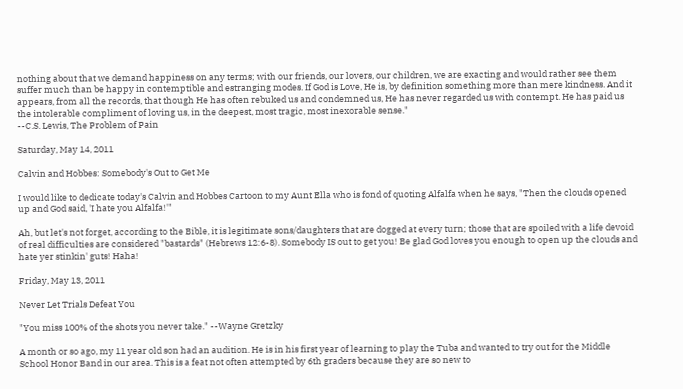nothing about that we demand happiness on any terms; with our friends, our lovers, our children, we are exacting and would rather see them suffer much than be happy in contemptible and estranging modes. If God is Love, He is, by definition something more than mere kindness. And it appears, from all the records, that though He has often rebuked us and condemned us, He has never regarded us with contempt. He has paid us the intolerable compliment of loving us, in the deepest, most tragic, most inexorable sense."
--C.S. Lewis, The Problem of Pain

Saturday, May 14, 2011

Calvin and Hobbes: Somebody's Out to Get Me

I would like to dedicate today's Calvin and Hobbes Cartoon to my Aunt Ella who is fond of quoting Alfalfa when he says, "Then the clouds opened up and God said, 'I hate you Alfalfa!'"

Ah, but let's not forget, according to the Bible, it is legitimate sons/daughters that are dogged at every turn; those that are spoiled with a life devoid of real difficulties are considered "bastards" (Hebrews 12:6-8). Somebody IS out to get you! Be glad God loves you enough to open up the clouds and hate yer stinkin' guts! Haha!

Friday, May 13, 2011

Never Let Trials Defeat You

"You miss 100% of the shots you never take." --Wayne Gretzky

A month or so ago, my 11 year old son had an audition. He is in his first year of learning to play the Tuba and wanted to try out for the Middle School Honor Band in our area. This is a feat not often attempted by 6th graders because they are so new to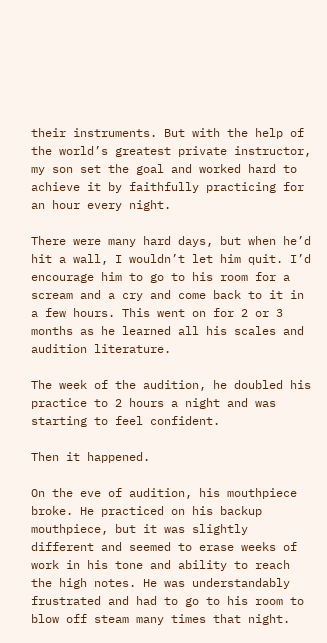their instruments. But with the help of the world’s greatest private instructor, my son set the goal and worked hard to achieve it by faithfully practicing for an hour every night.

There were many hard days, but when he’d hit a wall, I wouldn’t let him quit. I’d encourage him to go to his room for a scream and a cry and come back to it in a few hours. This went on for 2 or 3 months as he learned all his scales and audition literature.

The week of the audition, he doubled his practice to 2 hours a night and was starting to feel confident.

Then it happened.

On the eve of audition, his mouthpiece broke. He practiced on his backup mouthpiece, but it was slightly different and seemed to erase weeks of work in his tone and ability to reach the high notes. He was understandably frustrated and had to go to his room to blow off steam many times that night.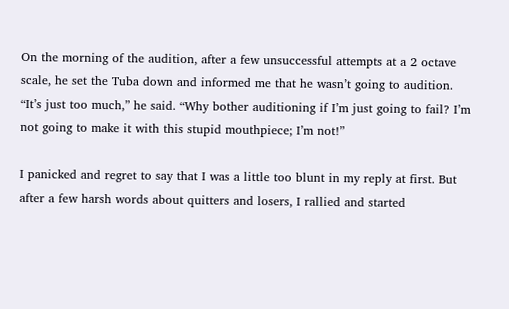On the morning of the audition, after a few unsuccessful attempts at a 2 octave scale, he set the Tuba down and informed me that he wasn’t going to audition. “It’s just too much,” he said. “Why bother auditioning if I’m just going to fail? I’m not going to make it with this stupid mouthpiece; I’m not!”

I panicked and regret to say that I was a little too blunt in my reply at first. But after a few harsh words about quitters and losers, I rallied and started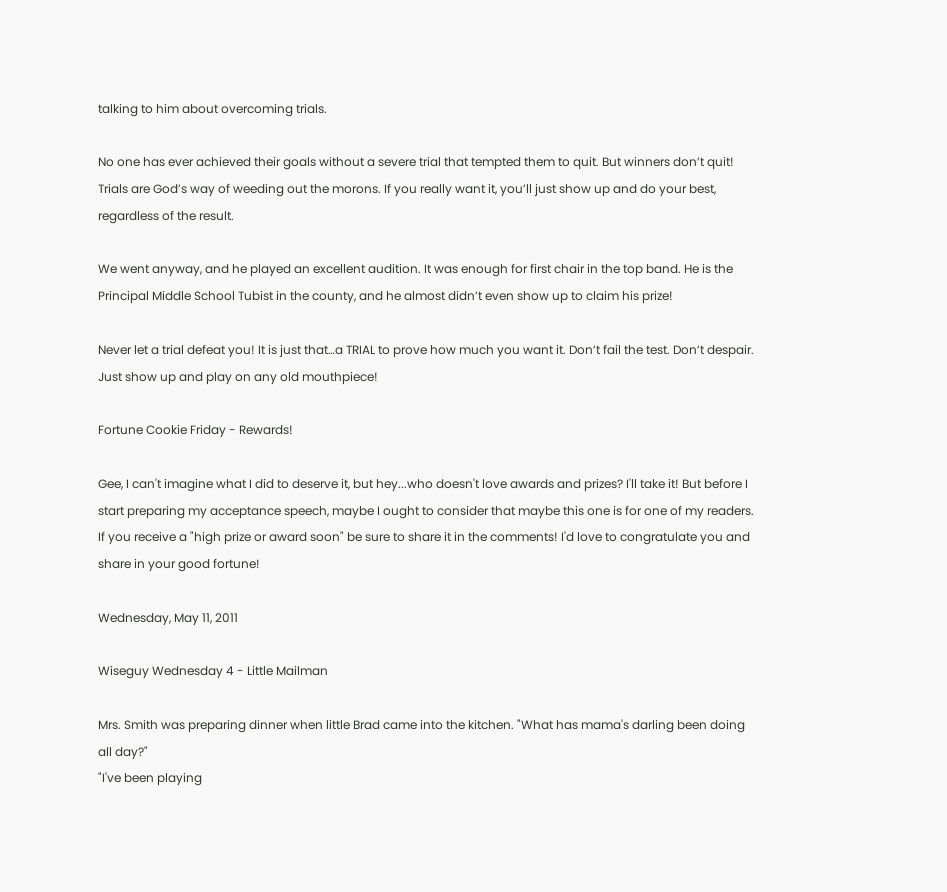talking to him about overcoming trials.

No one has ever achieved their goals without a severe trial that tempted them to quit. But winners don’t quit! Trials are God’s way of weeding out the morons. If you really want it, you’ll just show up and do your best, regardless of the result.

We went anyway, and he played an excellent audition. It was enough for first chair in the top band. He is the Principal Middle School Tubist in the county, and he almost didn’t even show up to claim his prize!

Never let a trial defeat you! It is just that…a TRIAL to prove how much you want it. Don’t fail the test. Don’t despair. Just show up and play on any old mouthpiece!

Fortune Cookie Friday - Rewards!

Gee, I can't imagine what I did to deserve it, but hey...who doesn't love awards and prizes? I'll take it! But before I start preparing my acceptance speech, maybe I ought to consider that maybe this one is for one of my readers. If you receive a "high prize or award soon" be sure to share it in the comments! I'd love to congratulate you and share in your good fortune!

Wednesday, May 11, 2011

Wiseguy Wednesday 4 - Little Mailman

Mrs. Smith was preparing dinner when little Brad came into the kitchen. "What has mama's darling been doing all day?"
"I've been playing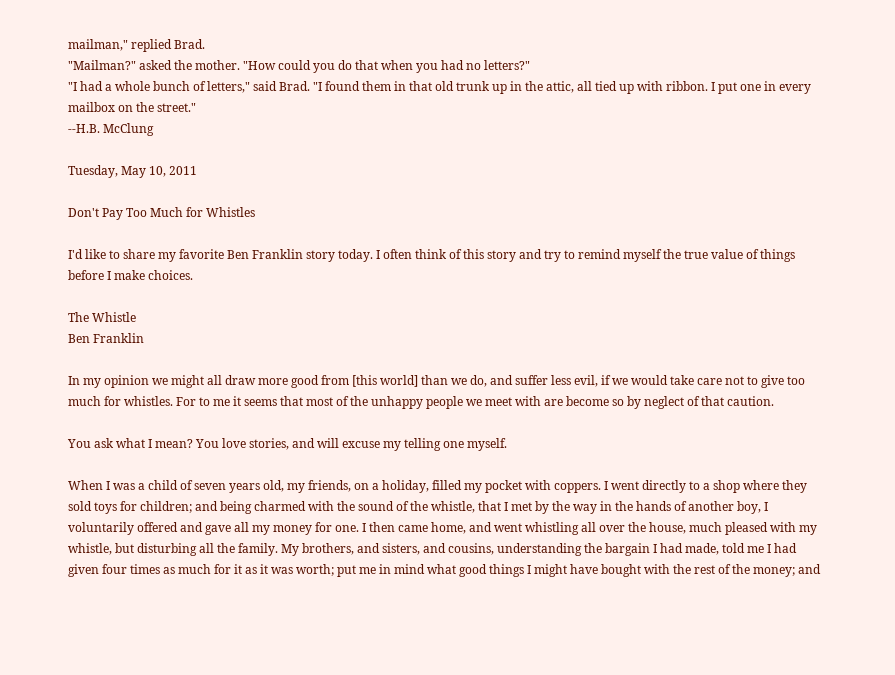mailman," replied Brad.
"Mailman?" asked the mother. "How could you do that when you had no letters?"
"I had a whole bunch of letters," said Brad. "I found them in that old trunk up in the attic, all tied up with ribbon. I put one in every mailbox on the street."
--H.B. McClung

Tuesday, May 10, 2011

Don't Pay Too Much for Whistles

I'd like to share my favorite Ben Franklin story today. I often think of this story and try to remind myself the true value of things before I make choices.

The Whistle
Ben Franklin

In my opinion we might all draw more good from [this world] than we do, and suffer less evil, if we would take care not to give too much for whistles. For to me it seems that most of the unhappy people we meet with are become so by neglect of that caution.

You ask what I mean? You love stories, and will excuse my telling one myself.

When I was a child of seven years old, my friends, on a holiday, filled my pocket with coppers. I went directly to a shop where they sold toys for children; and being charmed with the sound of the whistle, that I met by the way in the hands of another boy, I voluntarily offered and gave all my money for one. I then came home, and went whistling all over the house, much pleased with my whistle, but disturbing all the family. My brothers, and sisters, and cousins, understanding the bargain I had made, told me I had given four times as much for it as it was worth; put me in mind what good things I might have bought with the rest of the money; and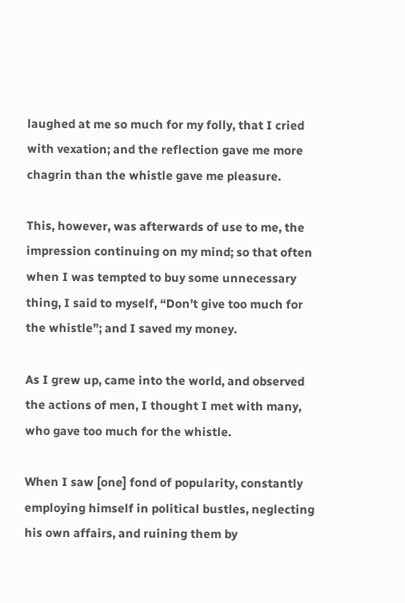laughed at me so much for my folly, that I cried with vexation; and the reflection gave me more chagrin than the whistle gave me pleasure.

This, however, was afterwards of use to me, the impression continuing on my mind; so that often when I was tempted to buy some unnecessary thing, I said to myself, “Don’t give too much for the whistle”; and I saved my money.

As I grew up, came into the world, and observed the actions of men, I thought I met with many, who gave too much for the whistle.

When I saw [one] fond of popularity, constantly employing himself in political bustles, neglecting his own affairs, and ruining them by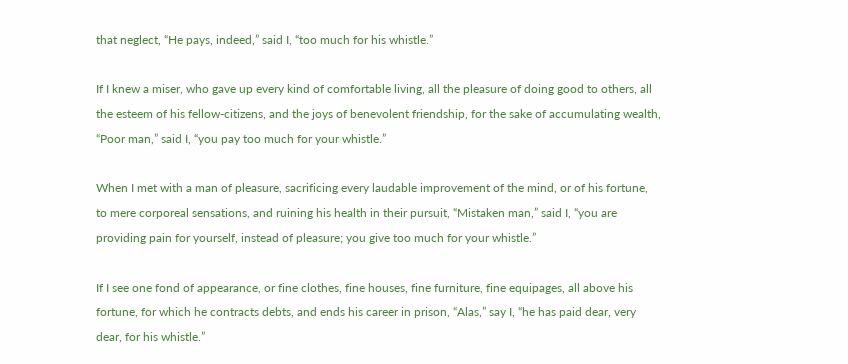that neglect, “He pays, indeed,” said I, “too much for his whistle.”

If I knew a miser, who gave up every kind of comfortable living, all the pleasure of doing good to others, all the esteem of his fellow-citizens, and the joys of benevolent friendship, for the sake of accumulating wealth, “Poor man,” said I, “you pay too much for your whistle.”

When I met with a man of pleasure, sacrificing every laudable improvement of the mind, or of his fortune, to mere corporeal sensations, and ruining his health in their pursuit, “Mistaken man,” said I, “you are providing pain for yourself, instead of pleasure; you give too much for your whistle.”

If I see one fond of appearance, or fine clothes, fine houses, fine furniture, fine equipages, all above his fortune, for which he contracts debts, and ends his career in prison, “Alas,” say I, “he has paid dear, very dear, for his whistle.”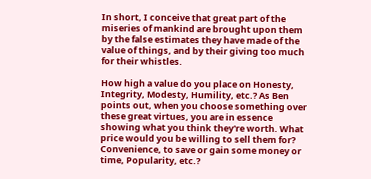In short, I conceive that great part of the miseries of mankind are brought upon them by the false estimates they have made of the value of things, and by their giving too much for their whistles.

How high a value do you place on Honesty, Integrity, Modesty, Humility, etc.? As Ben points out, when you choose something over these great virtues, you are in essence showing what you think they're worth. What price would you be willing to sell them for? Convenience, to save or gain some money or time, Popularity, etc.?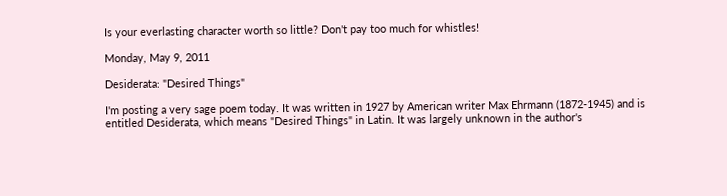Is your everlasting character worth so little? Don't pay too much for whistles!

Monday, May 9, 2011

Desiderata: "Desired Things"

I'm posting a very sage poem today. It was written in 1927 by American writer Max Ehrmann (1872-1945) and is entitled Desiderata, which means "Desired Things" in Latin. It was largely unknown in the author's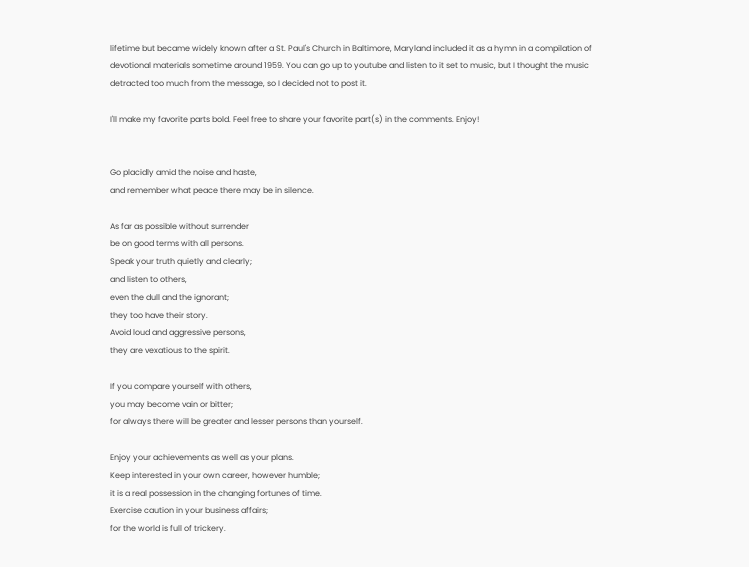lifetime but became widely known after a St. Paul's Church in Baltimore, Maryland included it as a hymn in a compilation of devotional materials sometime around 1959. You can go up to youtube and listen to it set to music, but I thought the music detracted too much from the message, so I decided not to post it.

I'll make my favorite parts bold. Feel free to share your favorite part(s) in the comments. Enjoy!


Go placidly amid the noise and haste,
and remember what peace there may be in silence.

As far as possible without surrender
be on good terms with all persons.
Speak your truth quietly and clearly;
and listen to others,
even the dull and the ignorant;
they too have their story.
Avoid loud and aggressive persons,
they are vexatious to the spirit.

If you compare yourself with others,
you may become vain or bitter;
for always there will be greater and lesser persons than yourself.

Enjoy your achievements as well as your plans.
Keep interested in your own career, however humble;
it is a real possession in the changing fortunes of time.
Exercise caution in your business affairs;
for the world is full of trickery.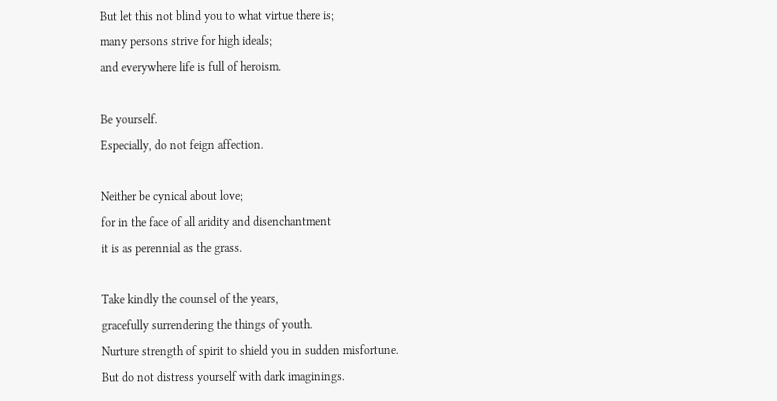But let this not blind you to what virtue there is;
many persons strive for high ideals;
and everywhere life is full of heroism.

Be yourself.
Especially, do not feign affection.

Neither be cynical about love;
for in the face of all aridity and disenchantment
it is as perennial as the grass.

Take kindly the counsel of the years,
gracefully surrendering the things of youth.
Nurture strength of spirit to shield you in sudden misfortune.
But do not distress yourself with dark imaginings.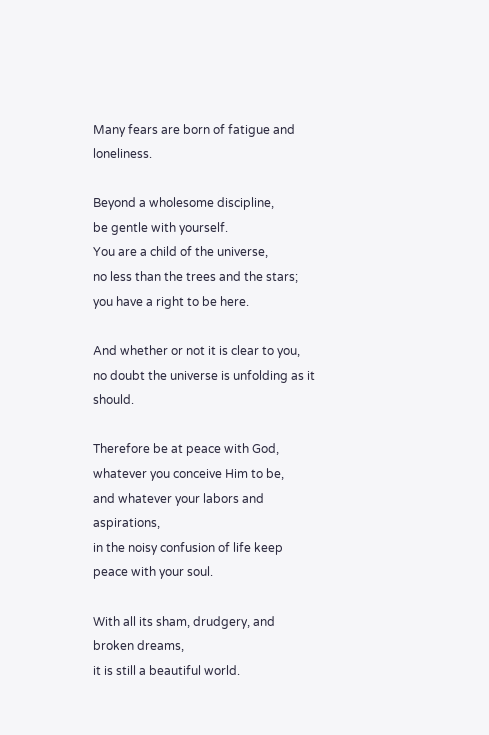Many fears are born of fatigue and loneliness.

Beyond a wholesome discipline,
be gentle with yourself.
You are a child of the universe,
no less than the trees and the stars;
you have a right to be here.

And whether or not it is clear to you,
no doubt the universe is unfolding as it should.

Therefore be at peace with God,
whatever you conceive Him to be,
and whatever your labors and aspirations,
in the noisy confusion of life keep peace with your soul.

With all its sham, drudgery, and broken dreams,
it is still a beautiful world.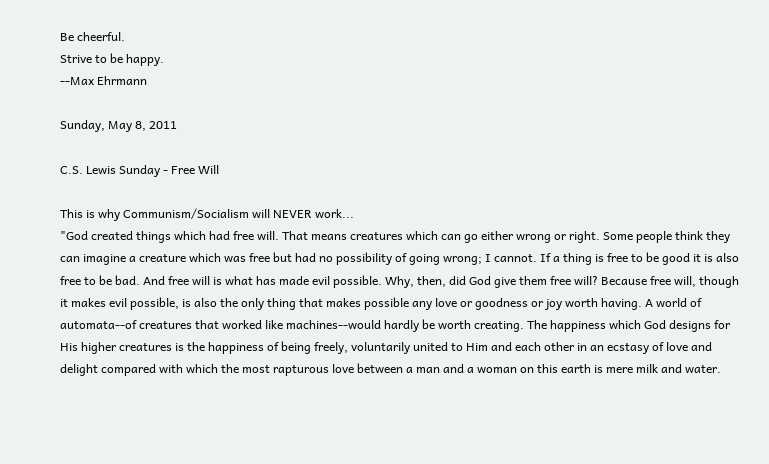Be cheerful.
Strive to be happy.
--Max Ehrmann

Sunday, May 8, 2011

C.S. Lewis Sunday - Free Will

This is why Communism/Socialism will NEVER work...
"God created things which had free will. That means creatures which can go either wrong or right. Some people think they can imagine a creature which was free but had no possibility of going wrong; I cannot. If a thing is free to be good it is also free to be bad. And free will is what has made evil possible. Why, then, did God give them free will? Because free will, though it makes evil possible, is also the only thing that makes possible any love or goodness or joy worth having. A world of automata--of creatures that worked like machines--would hardly be worth creating. The happiness which God designs for His higher creatures is the happiness of being freely, voluntarily united to Him and each other in an ecstasy of love and delight compared with which the most rapturous love between a man and a woman on this earth is mere milk and water.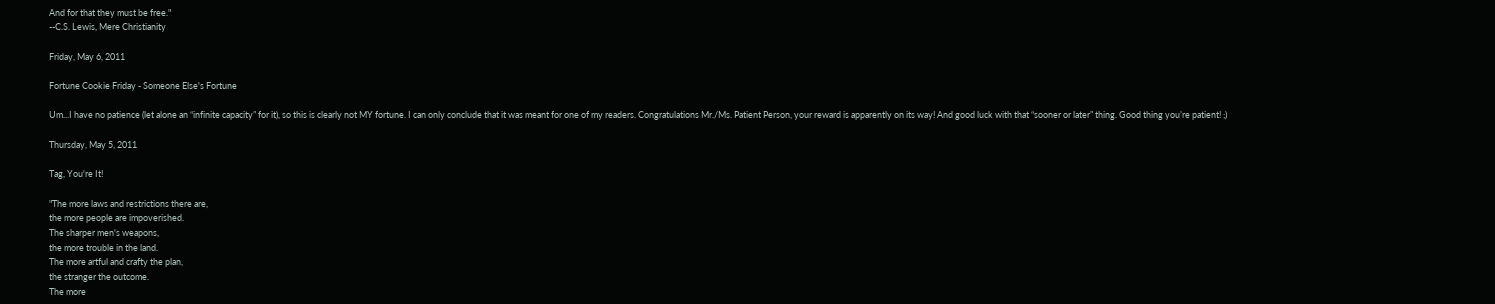And for that they must be free."
--C.S. Lewis, Mere Christianity

Friday, May 6, 2011

Fortune Cookie Friday - Someone Else's Fortune

Um...I have no patience (let alone an “infinite capacity” for it), so this is clearly not MY fortune. I can only conclude that it was meant for one of my readers. Congratulations Mr./Ms. Patient Person, your reward is apparently on its way! And good luck with that “sooner or later” thing. Good thing you’re patient! ;)

Thursday, May 5, 2011

Tag, You're It!

"The more laws and restrictions there are,
the more people are impoverished.
The sharper men's weapons,
the more trouble in the land.
The more artful and crafty the plan,
the stranger the outcome.
The more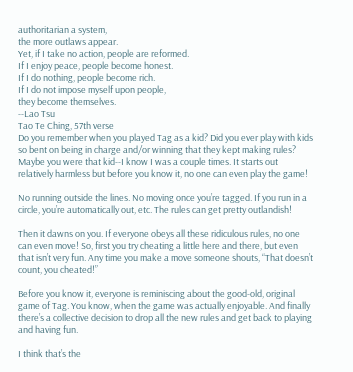authoritarian a system,
the more outlaws appear.
Yet, if I take no action, people are reformed.
If I enjoy peace, people become honest.
If I do nothing, people become rich.
If I do not impose myself upon people,
they become themselves.
--Lao Tsu
Tao Te Ching, 57th verse
Do you remember when you played Tag as a kid? Did you ever play with kids so bent on being in charge and/or winning that they kept making rules? Maybe you were that kid--I know I was a couple times. It starts out relatively harmless but before you know it, no one can even play the game!

No running outside the lines. No moving once you’re tagged. If you run in a circle, you’re automatically out, etc. The rules can get pretty outlandish!

Then it dawns on you. If everyone obeys all these ridiculous rules, no one can even move! So, first you try cheating a little here and there, but even that isn’t very fun. Any time you make a move someone shouts, “That doesn’t count, you cheated!”

Before you know it, everyone is reminiscing about the good-old, original game of Tag. You know, when the game was actually enjoyable. And finally there’s a collective decision to drop all the new rules and get back to playing and having fun.

I think that’s the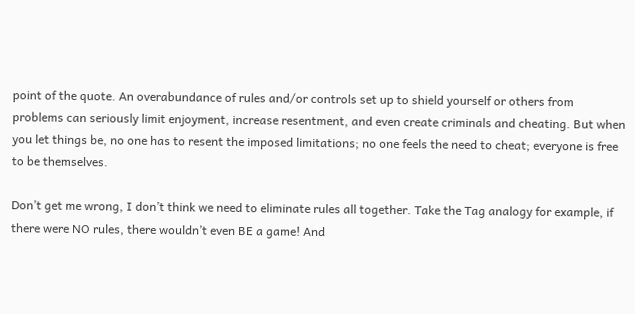point of the quote. An overabundance of rules and/or controls set up to shield yourself or others from problems can seriously limit enjoyment, increase resentment, and even create criminals and cheating. But when you let things be, no one has to resent the imposed limitations; no one feels the need to cheat; everyone is free to be themselves.

Don’t get me wrong, I don’t think we need to eliminate rules all together. Take the Tag analogy for example, if there were NO rules, there wouldn’t even BE a game! And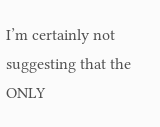I’m certainly not suggesting that the ONLY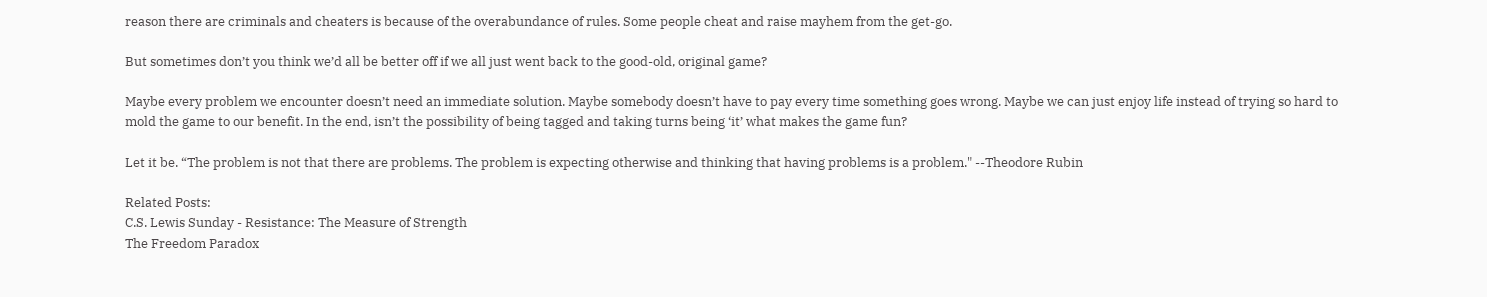reason there are criminals and cheaters is because of the overabundance of rules. Some people cheat and raise mayhem from the get-go.

But sometimes don’t you think we’d all be better off if we all just went back to the good-old, original game?

Maybe every problem we encounter doesn’t need an immediate solution. Maybe somebody doesn’t have to pay every time something goes wrong. Maybe we can just enjoy life instead of trying so hard to mold the game to our benefit. In the end, isn’t the possibility of being tagged and taking turns being ‘it’ what makes the game fun?

Let it be. “The problem is not that there are problems. The problem is expecting otherwise and thinking that having problems is a problem." --Theodore Rubin

Related Posts:
C.S. Lewis Sunday - Resistance: The Measure of Strength
The Freedom Paradox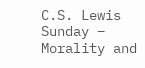C.S. Lewis Sunday – Morality and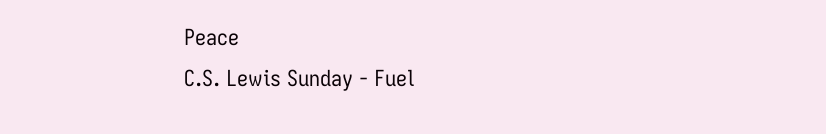Peace
C.S. Lewis Sunday - Fuel